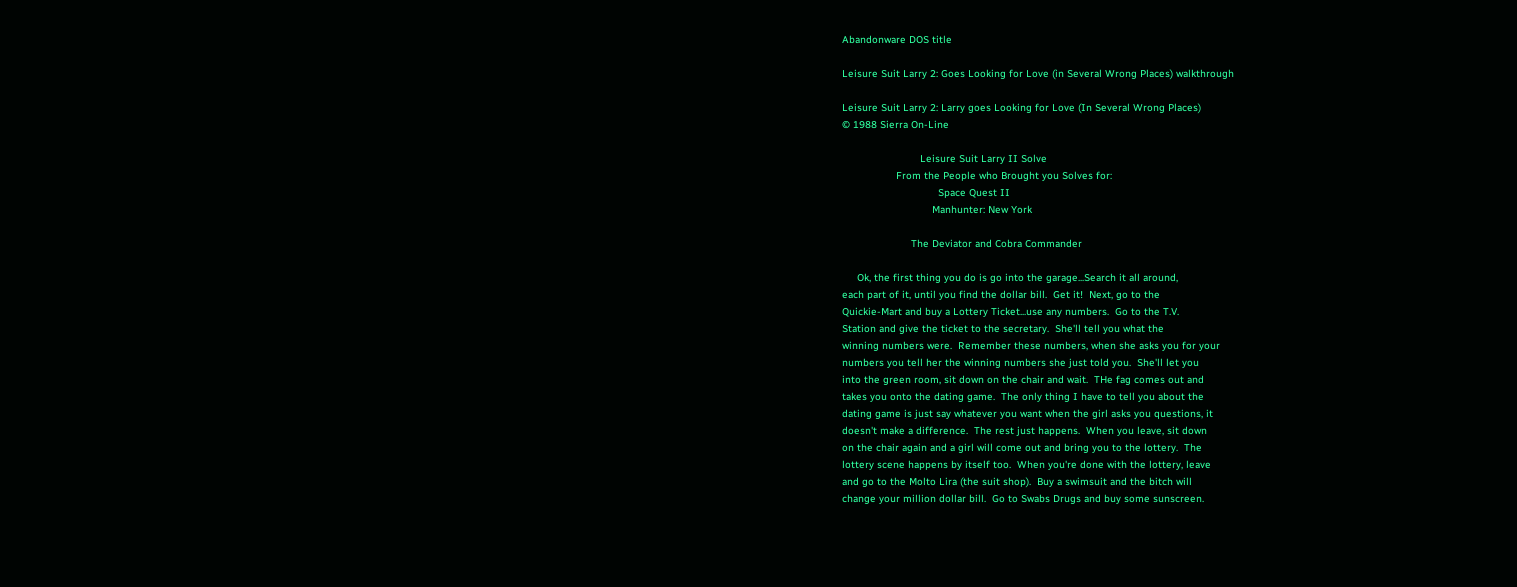Abandonware DOS title

Leisure Suit Larry 2: Goes Looking for Love (in Several Wrong Places) walkthrough

Leisure Suit Larry 2: Larry goes Looking for Love (In Several Wrong Places)
© 1988 Sierra On-Line

                          Leisure Suit Larry II Solve
                  From the People who Brought you Solves for:
                                Space Quest II
                              Manhunter: New York

                       The Deviator and Cobra Commander

     Ok, the first thing you do is go into the garage...Search it all around,
each part of it, until you find the dollar bill.  Get it!  Next, go to the
Quickie-Mart and buy a Lottery Ticket...use any numbers.  Go to the T.V.
Station and give the ticket to the secretary.  She'll tell you what the
winning numbers were.  Remember these numbers, when she asks you for your
numbers you tell her the winning numbers she just told you.  She'll let you
into the green room, sit down on the chair and wait.  THe fag comes out and
takes you onto the dating game.  The only thing I have to tell you about the
dating game is just say whatever you want when the girl asks you questions, it
doesn't make a difference.  The rest just happens.  When you leave, sit down
on the chair again and a girl will come out and bring you to the lottery.  The
lottery scene happens by itself too.  When you're done with the lottery, leave
and go to the Molto Lira (the suit shop).  Buy a swimsuit and the bitch will
change your million dollar bill.  Go to Swabs Drugs and buy some sunscreen.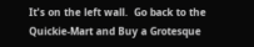It's on the left wall.  Go back to the Quickie-Mart and Buy a Grotesque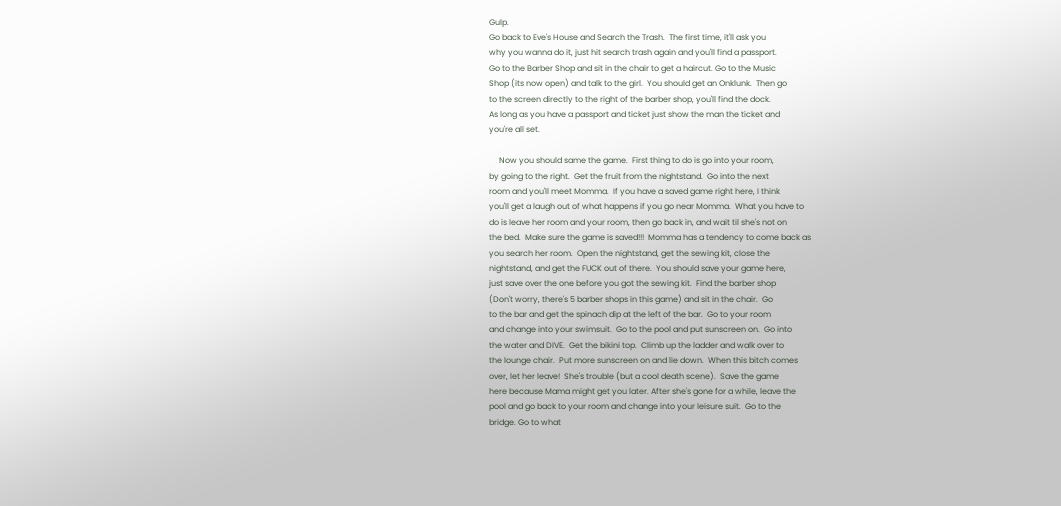Gulp.
Go back to Eve's House and Search the Trash.  The first time, it'll ask you
why you wanna do it, just hit search trash again and you'll find a passport.
Go to the Barber Shop and sit in the chair to get a haircut. Go to the Music
Shop (its now open) and talk to the girl.  You should get an Onklunk.  Then go
to the screen directly to the right of the barber shop, you'll find the dock.
As long as you have a passport and ticket just show the man the ticket and
you're all set.

     Now you should same the game.  First thing to do is go into your room,
by going to the right.  Get the fruit from the nightstand.  Go into the next
room and you'll meet Momma.  If you have a saved game right here, I think
you'll get a laugh out of what happens if you go near Momma.  What you have to
do is leave her room and your room, then go back in, and wait til she's not on
the bed.  Make sure the game is saved!!!  Momma has a tendency to come back as
you search her room.  Open the nightstand, get the sewing kit, close the
nightstand, and get the FUCK out of there.  You should save your game here,
just save over the one before you got the sewing kit.  Find the barber shop
(Don't worry, there's 5 barber shops in this game) and sit in the chair.  Go
to the bar and get the spinach dip at the left of the bar.  Go to your room
and change into your swimsuit.  Go to the pool and put sunscreen on.  Go into
the water and DIVE.  Get the bikini top.  Climb up the ladder and walk over to
the lounge chair.  Put more sunscreen on and lie down.  When this bitch comes
over, let her leave!  She's trouble (but a cool death scene).  Save the game
here because Mama might get you later. After she's gone for a while, leave the
pool and go back to your room and change into your leisure suit.  Go to the
bridge. Go to what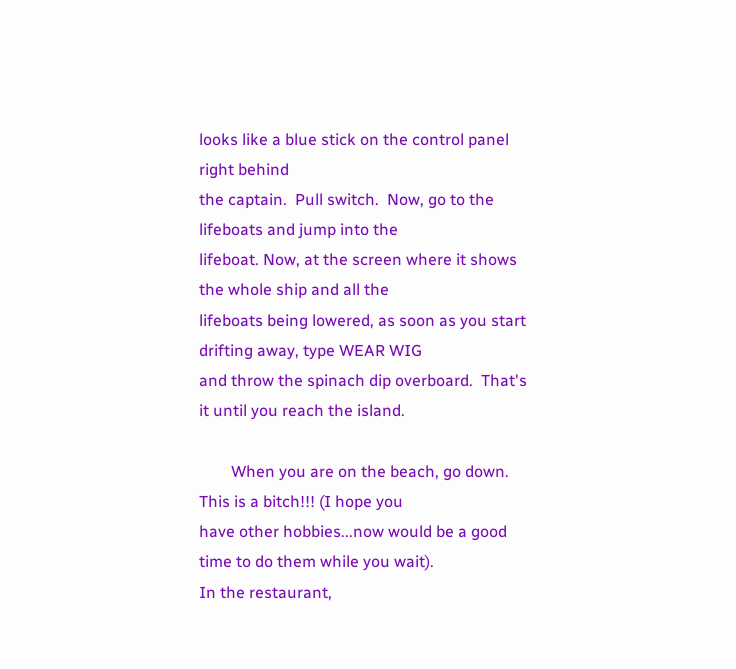looks like a blue stick on the control panel right behind
the captain.  Pull switch.  Now, go to the lifeboats and jump into the
lifeboat. Now, at the screen where it shows the whole ship and all the
lifeboats being lowered, as soon as you start drifting away, type WEAR WIG
and throw the spinach dip overboard.  That's it until you reach the island.

        When you are on the beach, go down.  This is a bitch!!! (I hope you
have other hobbies...now would be a good time to do them while you wait).
In the restaurant,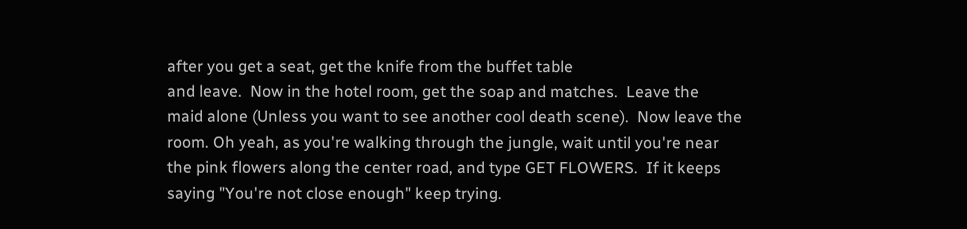after you get a seat, get the knife from the buffet table
and leave.  Now in the hotel room, get the soap and matches.  Leave the
maid alone (Unless you want to see another cool death scene).  Now leave the
room. Oh yeah, as you're walking through the jungle, wait until you're near
the pink flowers along the center road, and type GET FLOWERS.  If it keeps
saying "You're not close enough" keep trying.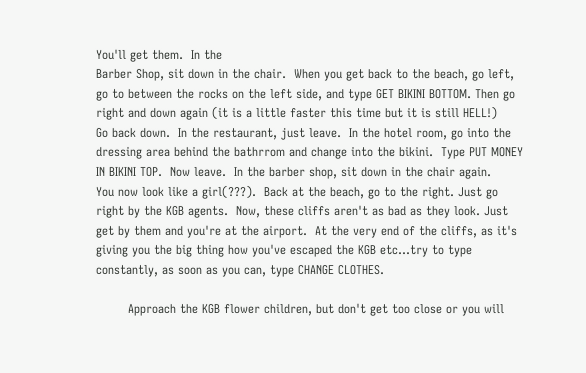You'll get them.  In the
Barber Shop, sit down in the chair.  When you get back to the beach, go left,
go to between the rocks on the left side, and type GET BIKINI BOTTOM. Then go
right and down again (it is a little faster this time but it is still HELL!)
Go back down.  In the restaurant, just leave.  In the hotel room, go into the
dressing area behind the bathrrom and change into the bikini.  Type PUT MONEY
IN BIKINI TOP.  Now leave.  In the barber shop, sit down in the chair again.
You now look like a girl(???).  Back at the beach, go to the right. Just go
right by the KGB agents.  Now, these cliffs aren't as bad as they look. Just
get by them and you're at the airport.  At the very end of the cliffs, as it's
giving you the big thing how you've escaped the KGB etc...try to type
constantly, as soon as you can, type CHANGE CLOTHES.

        Approach the KGB flower children, but don't get too close or you will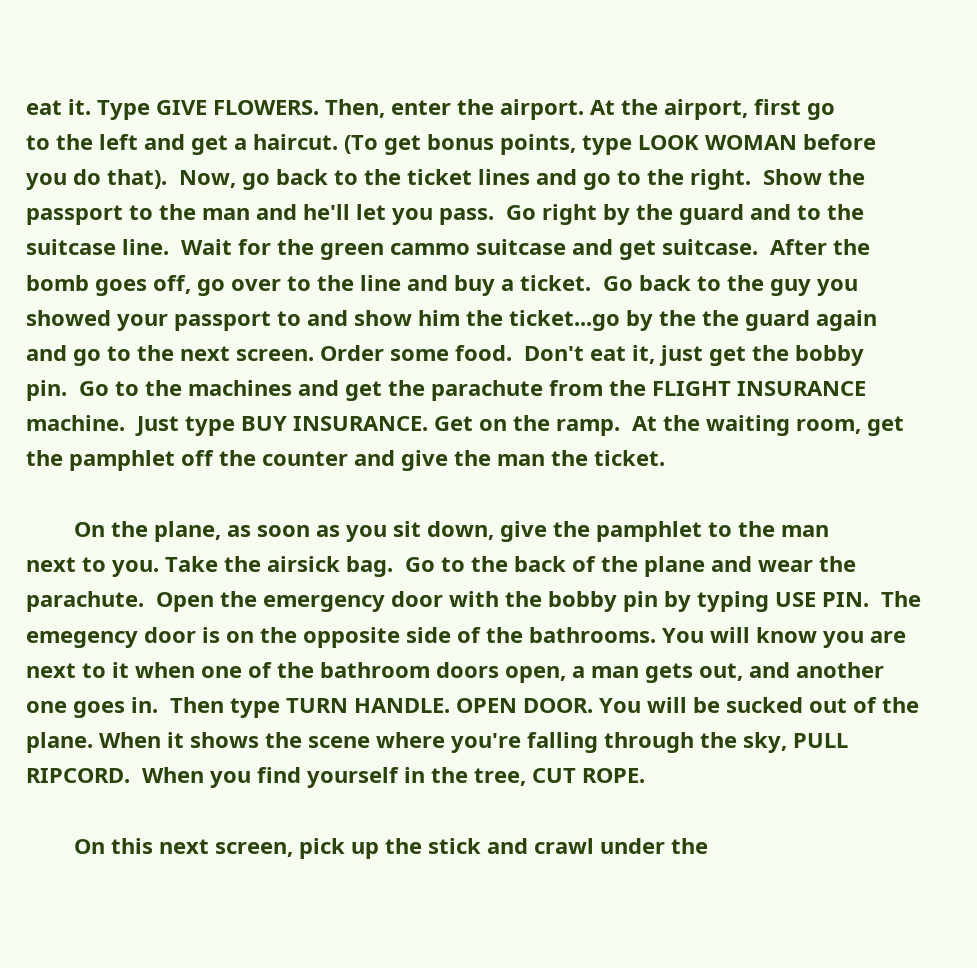eat it. Type GIVE FLOWERS. Then, enter the airport. At the airport, first go
to the left and get a haircut. (To get bonus points, type LOOK WOMAN before
you do that).  Now, go back to the ticket lines and go to the right.  Show the
passport to the man and he'll let you pass.  Go right by the guard and to the
suitcase line.  Wait for the green cammo suitcase and get suitcase.  After the
bomb goes off, go over to the line and buy a ticket.  Go back to the guy you
showed your passport to and show him the ticket...go by the the guard again
and go to the next screen. Order some food.  Don't eat it, just get the bobby
pin.  Go to the machines and get the parachute from the FLIGHT INSURANCE
machine.  Just type BUY INSURANCE. Get on the ramp.  At the waiting room, get
the pamphlet off the counter and give the man the ticket.

        On the plane, as soon as you sit down, give the pamphlet to the man
next to you. Take the airsick bag.  Go to the back of the plane and wear the
parachute.  Open the emergency door with the bobby pin by typing USE PIN.  The
emegency door is on the opposite side of the bathrooms. You will know you are
next to it when one of the bathroom doors open, a man gets out, and another
one goes in.  Then type TURN HANDLE. OPEN DOOR. You will be sucked out of the
plane. When it shows the scene where you're falling through the sky, PULL
RIPCORD.  When you find yourself in the tree, CUT ROPE.

        On this next screen, pick up the stick and crawl under the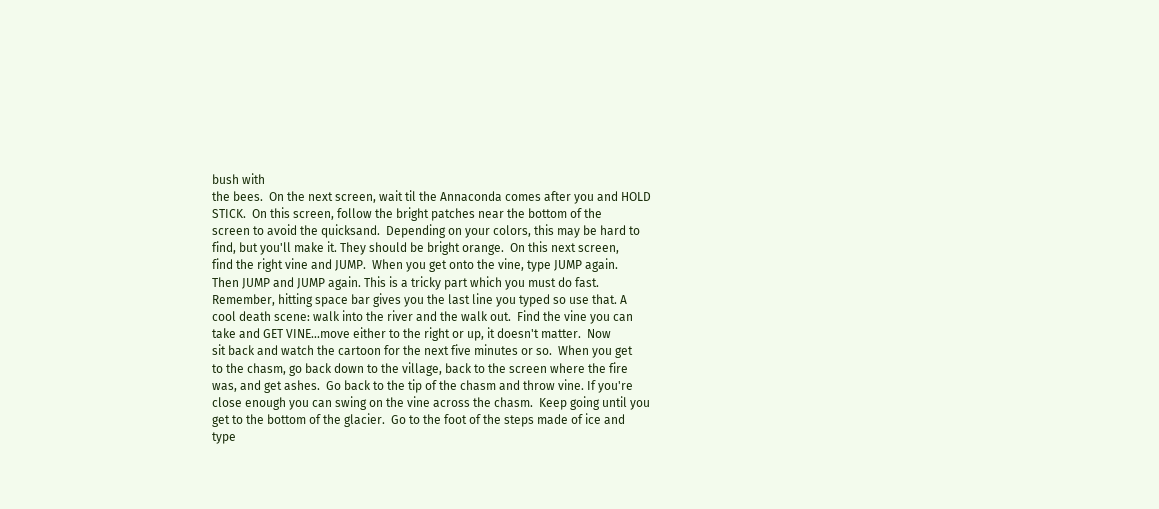bush with
the bees.  On the next screen, wait til the Annaconda comes after you and HOLD
STICK.  On this screen, follow the bright patches near the bottom of the
screen to avoid the quicksand.  Depending on your colors, this may be hard to
find, but you'll make it. They should be bright orange.  On this next screen,
find the right vine and JUMP.  When you get onto the vine, type JUMP again.
Then JUMP and JUMP again. This is a tricky part which you must do fast.
Remember, hitting space bar gives you the last line you typed so use that. A
cool death scene: walk into the river and the walk out.  Find the vine you can
take and GET VINE...move either to the right or up, it doesn't matter.  Now
sit back and watch the cartoon for the next five minutes or so.  When you get
to the chasm, go back down to the village, back to the screen where the fire
was, and get ashes.  Go back to the tip of the chasm and throw vine. If you're
close enough you can swing on the vine across the chasm.  Keep going until you
get to the bottom of the glacier.  Go to the foot of the steps made of ice and
type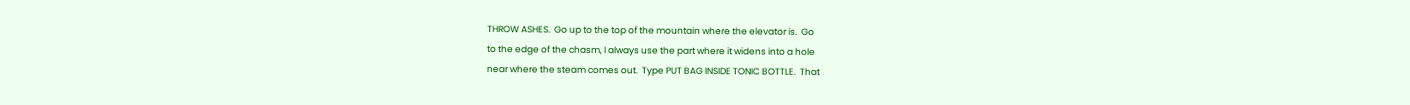THROW ASHES.  Go up to the top of the mountain where the elevator is.  Go
to the edge of the chasm, I always use the part where it widens into a hole
near where the steam comes out.  Type PUT BAG INSIDE TONIC BOTTLE.  That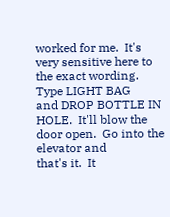worked for me.  It's very sensitive here to the exact wording. Type LIGHT BAG
and DROP BOTTLE IN HOLE.  It'll blow the door open.  Go into the elevator and
that's it.  It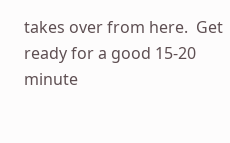takes over from here.  Get ready for a good 15-20 minute